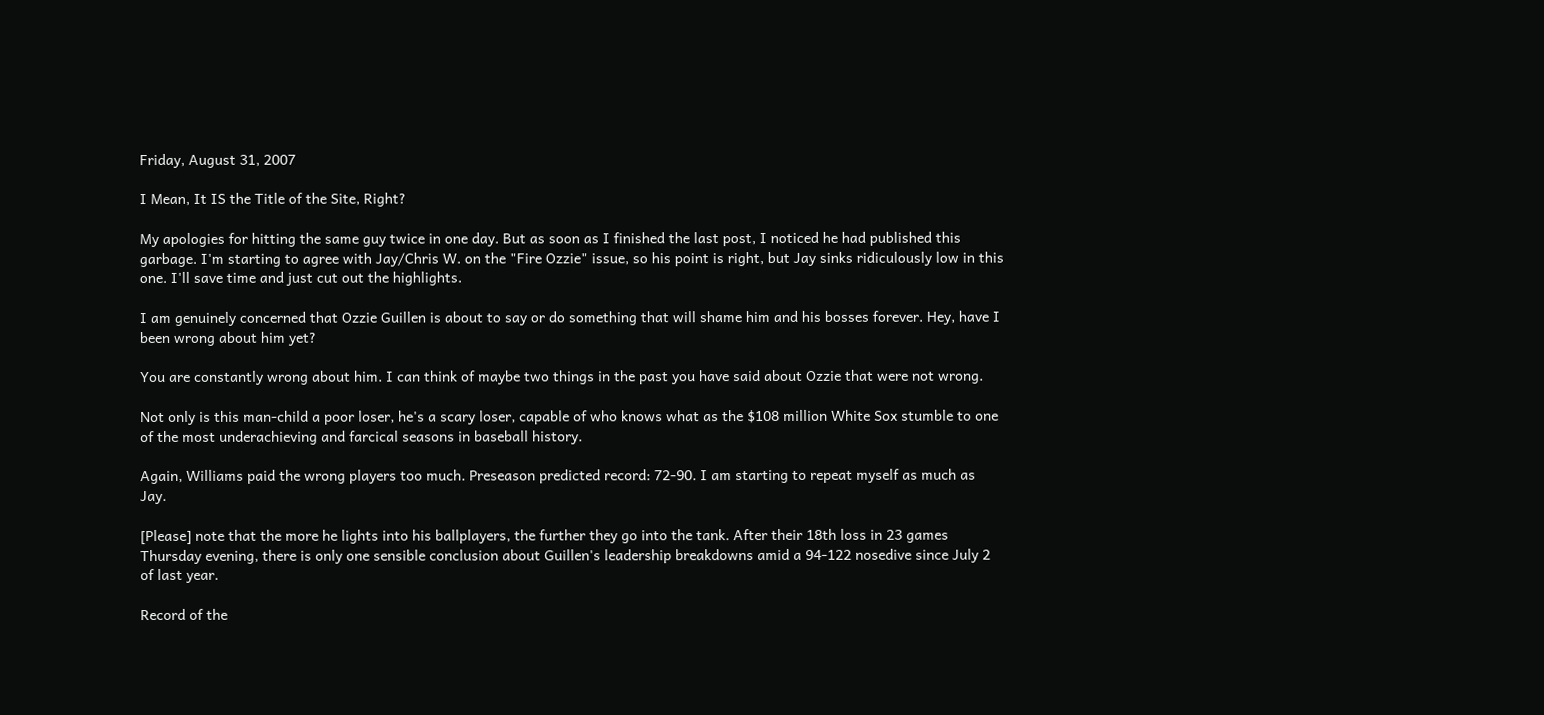Friday, August 31, 2007

I Mean, It IS the Title of the Site, Right?

My apologies for hitting the same guy twice in one day. But as soon as I finished the last post, I noticed he had published this garbage. I'm starting to agree with Jay/Chris W. on the "Fire Ozzie" issue, so his point is right, but Jay sinks ridiculously low in this one. I'll save time and just cut out the highlights.

I am genuinely concerned that Ozzie Guillen is about to say or do something that will shame him and his bosses forever. Hey, have I been wrong about him yet?

You are constantly wrong about him. I can think of maybe two things in the past you have said about Ozzie that were not wrong.

Not only is this man-child a poor loser, he's a scary loser, capable of who knows what as the $108 million White Sox stumble to one of the most underachieving and farcical seasons in baseball history.

Again, Williams paid the wrong players too much. Preseason predicted record: 72-90. I am starting to repeat myself as much as Jay.

[Please] note that the more he lights into his ballplayers, the further they go into the tank. After their 18th loss in 23 games Thursday evening, there is only one sensible conclusion about Guillen's leadership breakdowns amid a 94-122 nosedive since July 2 of last year.

Record of the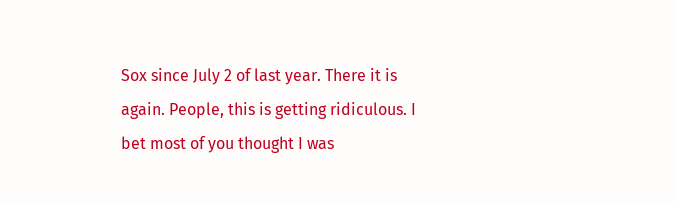Sox since July 2 of last year. There it is again. People, this is getting ridiculous. I bet most of you thought I was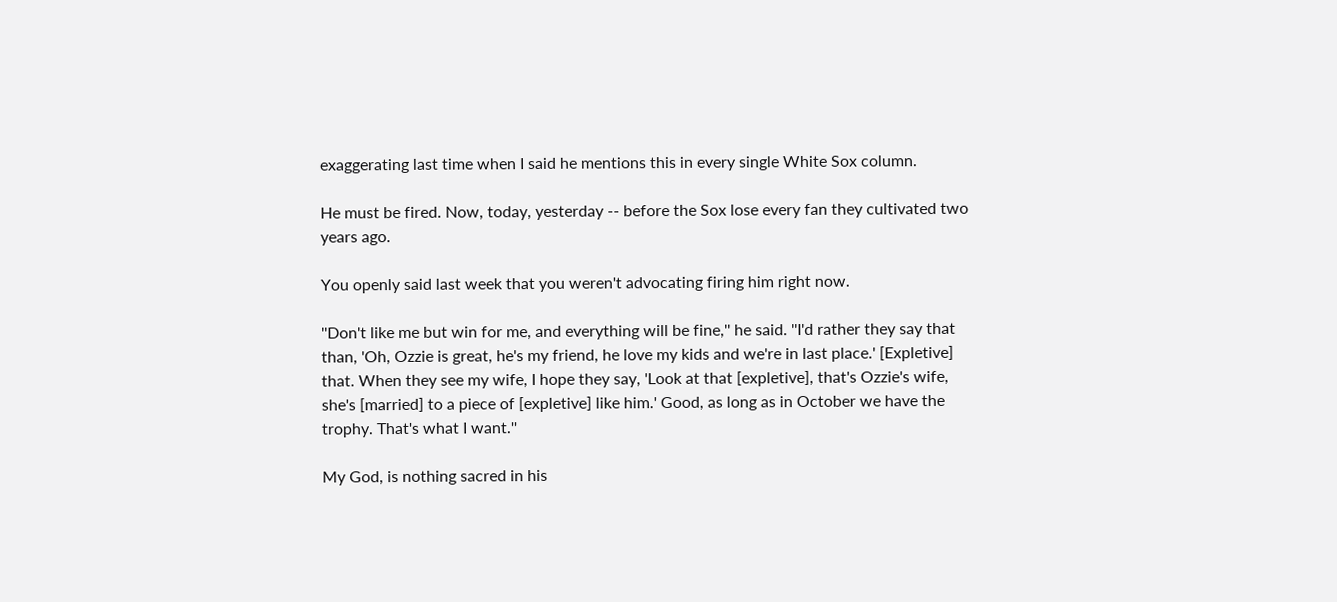exaggerating last time when I said he mentions this in every single White Sox column.

He must be fired. Now, today, yesterday -- before the Sox lose every fan they cultivated two years ago.

You openly said last week that you weren't advocating firing him right now.

''Don't like me but win for me, and everything will be fine,'' he said. ''I'd rather they say that than, 'Oh, Ozzie is great, he's my friend, he love my kids and we're in last place.' [Expletive] that. When they see my wife, I hope they say, 'Look at that [expletive], that's Ozzie's wife, she's [married] to a piece of [expletive] like him.' Good, as long as in October we have the trophy. That's what I want.''

My God, is nothing sacred in his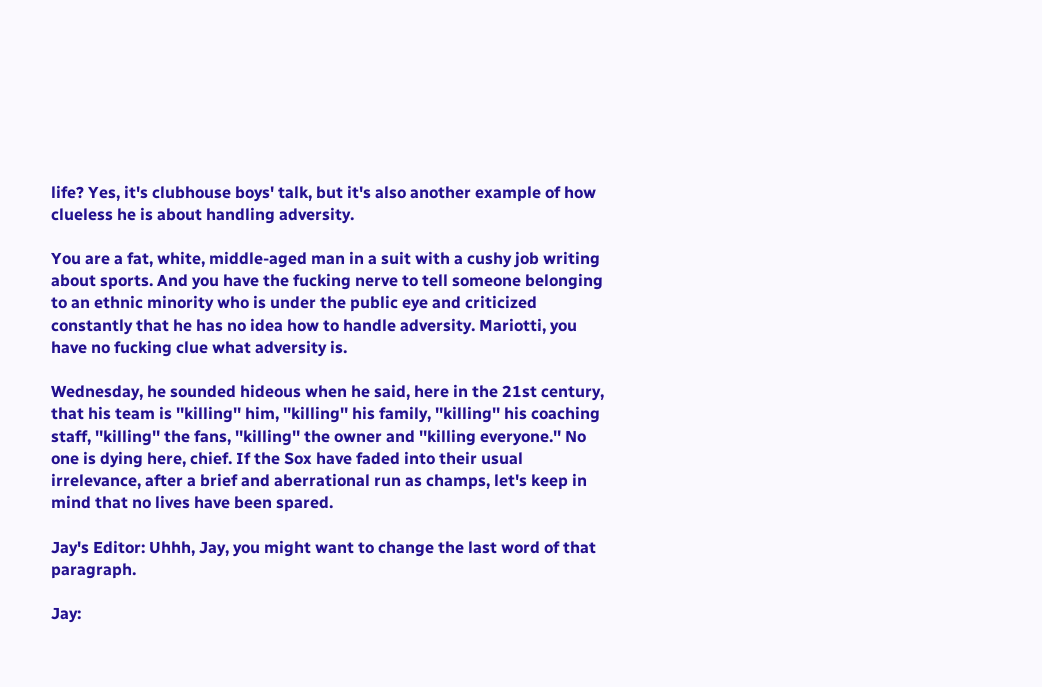life? Yes, it's clubhouse boys' talk, but it's also another example of how clueless he is about handling adversity.

You are a fat, white, middle-aged man in a suit with a cushy job writing about sports. And you have the fucking nerve to tell someone belonging to an ethnic minority who is under the public eye and criticized constantly that he has no idea how to handle adversity. Mariotti, you have no fucking clue what adversity is.

Wednesday, he sounded hideous when he said, here in the 21st century, that his team is ''killing'' him, ''killing'' his family, ''killing'' his coaching staff, ''killing'' the fans, ''killing'' the owner and ''killing everyone.'' No one is dying here, chief. If the Sox have faded into their usual irrelevance, after a brief and aberrational run as champs, let's keep in mind that no lives have been spared.

Jay's Editor: Uhhh, Jay, you might want to change the last word of that paragraph.

Jay: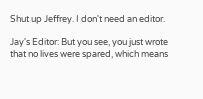Shut up Jeffrey. I don't need an editor.

Jay's Editor: But you see, you just wrote that no lives were spared, which means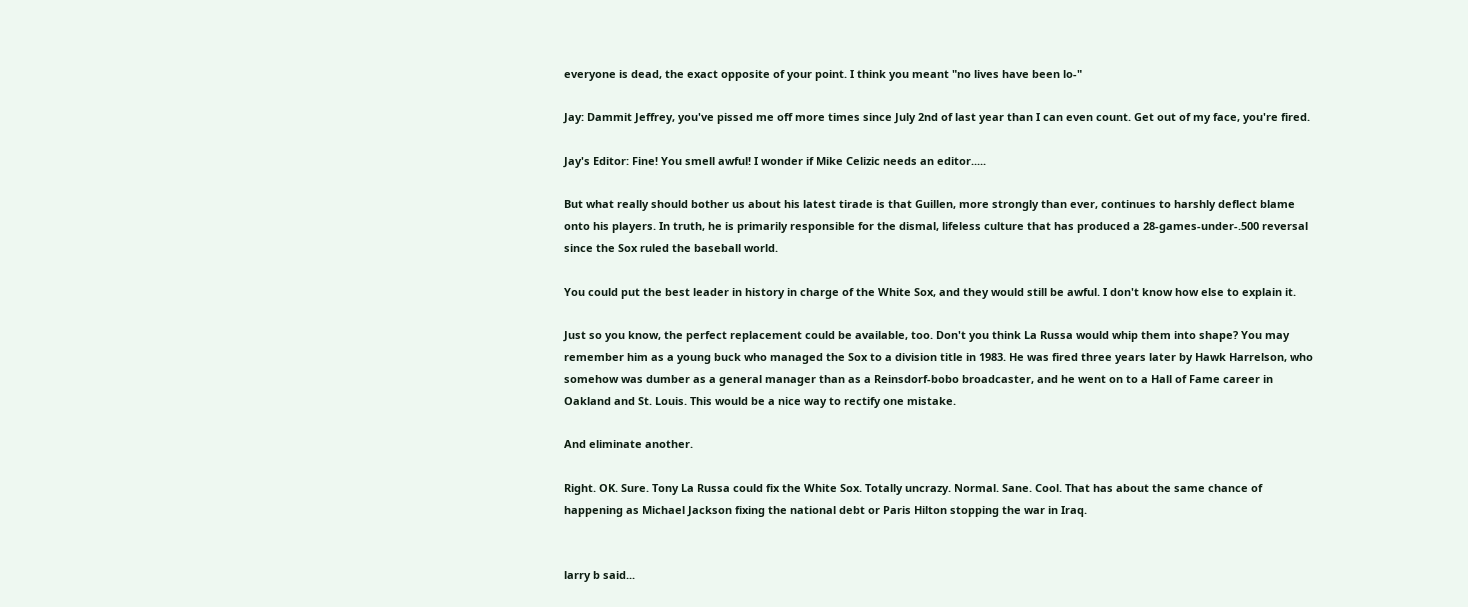everyone is dead, the exact opposite of your point. I think you meant "no lives have been lo-"

Jay: Dammit Jeffrey, you've pissed me off more times since July 2nd of last year than I can even count. Get out of my face, you're fired.

Jay's Editor: Fine! You smell awful! I wonder if Mike Celizic needs an editor.....

But what really should bother us about his latest tirade is that Guillen, more strongly than ever, continues to harshly deflect blame onto his players. In truth, he is primarily responsible for the dismal, lifeless culture that has produced a 28-games-under-.500 reversal since the Sox ruled the baseball world.

You could put the best leader in history in charge of the White Sox, and they would still be awful. I don't know how else to explain it.

Just so you know, the perfect replacement could be available, too. Don't you think La Russa would whip them into shape? You may remember him as a young buck who managed the Sox to a division title in 1983. He was fired three years later by Hawk Harrelson, who somehow was dumber as a general manager than as a Reinsdorf-bobo broadcaster, and he went on to a Hall of Fame career in Oakland and St. Louis. This would be a nice way to rectify one mistake.

And eliminate another.

Right. OK. Sure. Tony La Russa could fix the White Sox. Totally uncrazy. Normal. Sane. Cool. That has about the same chance of happening as Michael Jackson fixing the national debt or Paris Hilton stopping the war in Iraq.


larry b said...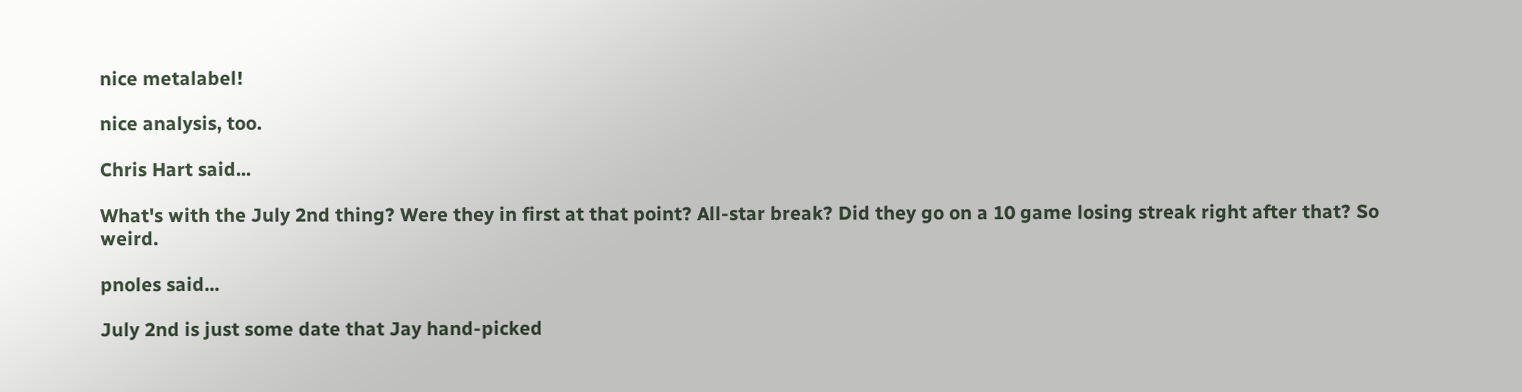nice metalabel!

nice analysis, too.

Chris Hart said...

What's with the July 2nd thing? Were they in first at that point? All-star break? Did they go on a 10 game losing streak right after that? So weird.

pnoles said...

July 2nd is just some date that Jay hand-picked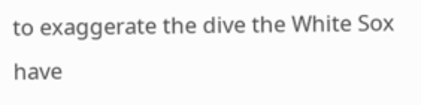to exaggerate the dive the White Sox have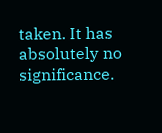taken. It has absolutely no significance.